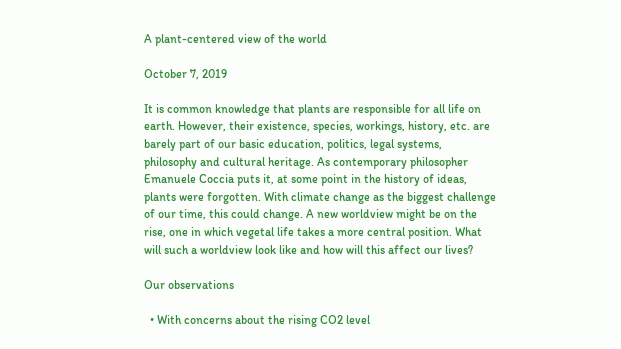A plant-centered view of the world

October 7, 2019

It is common knowledge that plants are responsible for all life on earth. However, their existence, species, workings, history, etc. are barely part of our basic education, politics, legal systems, philosophy and cultural heritage. As contemporary philosopher Emanuele Coccia puts it, at some point in the history of ideas, plants were forgotten. With climate change as the biggest challenge of our time, this could change. A new worldview might be on the rise, one in which vegetal life takes a more central position. What will such a worldview look like and how will this affect our lives?

Our observations

  • With concerns about the rising CO2 level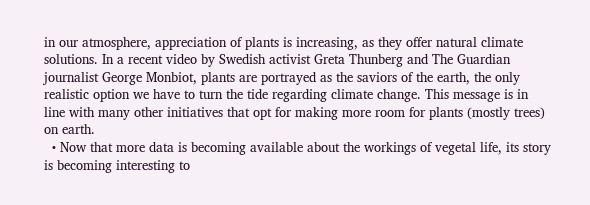in our atmosphere, appreciation of plants is increasing, as they offer natural climate solutions. In a recent video by Swedish activist Greta Thunberg and The Guardian journalist George Monbiot, plants are portrayed as the saviors of the earth, the only realistic option we have to turn the tide regarding climate change. This message is in line with many other initiatives that opt for making more room for plants (mostly trees) on earth.
  • Now that more data is becoming available about the workings of vegetal life, its story is becoming interesting to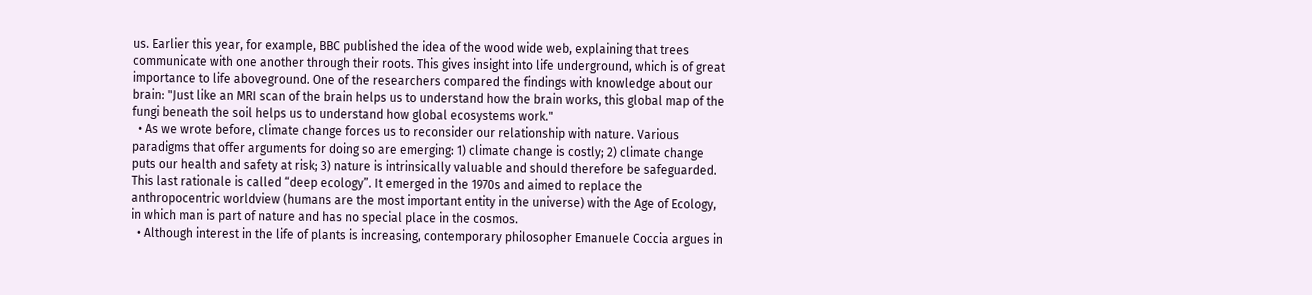us. Earlier this year, for example, BBC published the idea of the wood wide web, explaining that trees communicate with one another through their roots. This gives insight into life underground, which is of great importance to life aboveground. One of the researchers compared the findings with knowledge about our brain: "Just like an MRI scan of the brain helps us to understand how the brain works, this global map of the fungi beneath the soil helps us to understand how global ecosystems work."
  • As we wrote before, climate change forces us to reconsider our relationship with nature. Various paradigms that offer arguments for doing so are emerging: 1) climate change is costly; 2) climate change puts our health and safety at risk; 3) nature is intrinsically valuable and should therefore be safeguarded. This last rationale is called “deep ecology”. It emerged in the 1970s and aimed to replace the anthropocentric worldview (humans are the most important entity in the universe) with the Age of Ecology, in which man is part of nature and has no special place in the cosmos.
  • Although interest in the life of plants is increasing, contemporary philosopher Emanuele Coccia argues in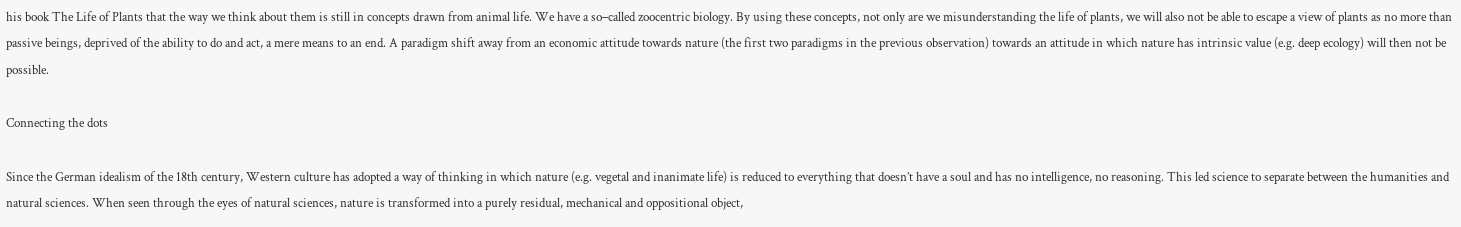his book The Life of Plants that the way we think about them is still in concepts drawn from animal life. We have a so–called zoocentric biology. By using these concepts, not only are we misunderstanding the life of plants, we will also not be able to escape a view of plants as no more than passive beings, deprived of the ability to do and act, a mere means to an end. A paradigm shift away from an economic attitude towards nature (the first two paradigms in the previous observation) towards an attitude in which nature has intrinsic value (e.g. deep ecology) will then not be possible.

Connecting the dots

Since the German idealism of the 18th century, Western culture has adopted a way of thinking in which nature (e.g. vegetal and inanimate life) is reduced to everything that doesn’t have a soul and has no intelligence, no reasoning. This led science to separate between the humanities and natural sciences. When seen through the eyes of natural sciences, nature is transformed into a purely residual, mechanical and oppositional object,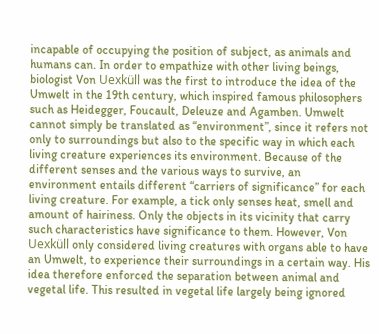incapable of occupying the position of subject, as animals and humans can. In order to empathize with other living beings, biologist Von Uexküll was the first to introduce the idea of the Umwelt in the 19th century, which inspired famous philosophers such as Heidegger, Foucault, Deleuze and Agamben. Umwelt cannot simply be translated as “environment”, since it refers not only to surroundings but also to the specific way in which each living creature experiences its environment. Because of the different senses and the various ways to survive, an environment entails different “carriers of significance” for each living creature. For example, a tick only senses heat, smell and amount of hairiness. Only the objects in its vicinity that carry such characteristics have significance to them. However, Von Uexküll only considered living creatures with organs able to have an Umwelt, to experience their surroundings in a certain way. His idea therefore enforced the separation between animal and vegetal life. This resulted in vegetal life largely being ignored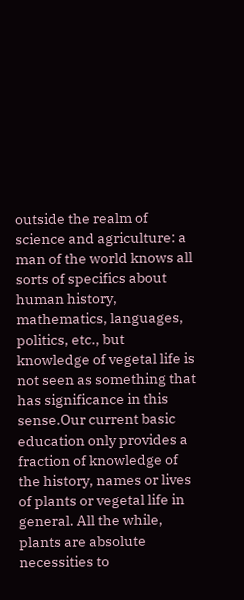outside the realm of science and agriculture: a man of the world knows all sorts of specifics about human history, mathematics, languages, politics, etc., but knowledge of vegetal life is not seen as something that has significance in this sense.Our current basic education only provides a fraction of knowledge of the history, names or lives of plants or vegetal life in general. All the while, plants are absolute necessities to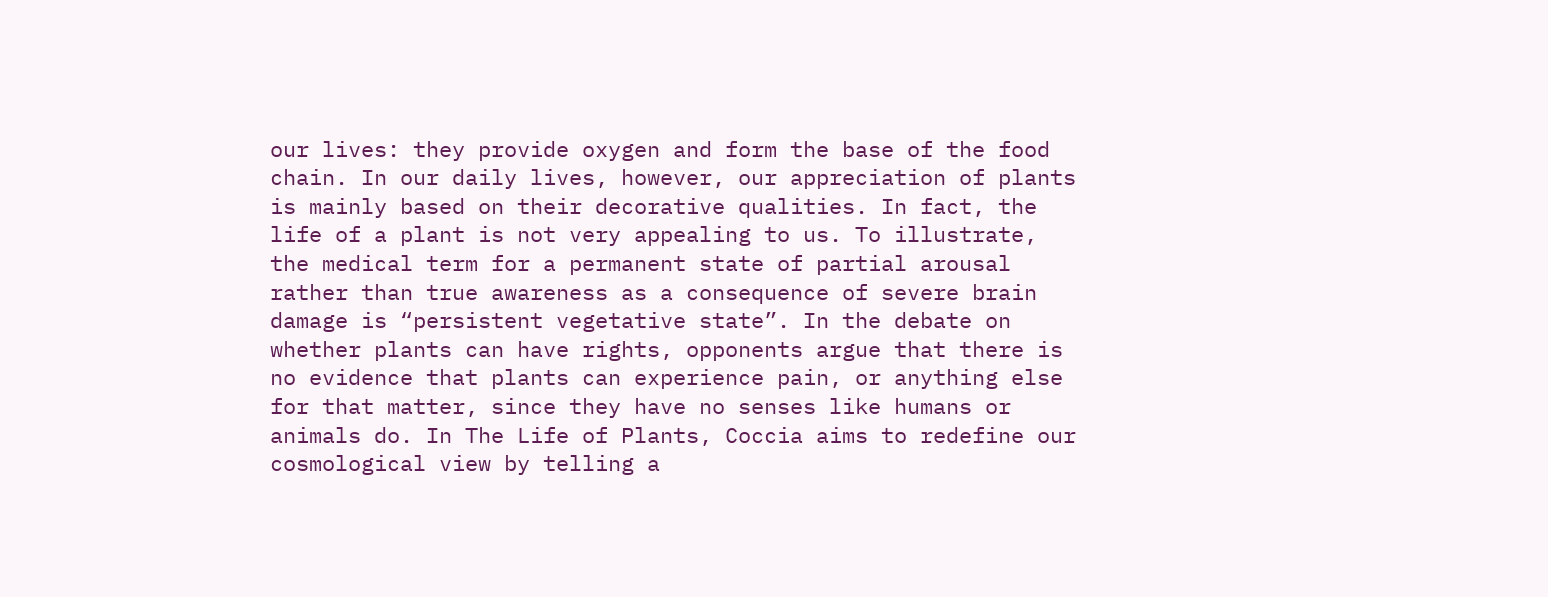our lives: they provide oxygen and form the base of the food chain. In our daily lives, however, our appreciation of plants is mainly based on their decorative qualities. In fact, the life of a plant is not very appealing to us. To illustrate, the medical term for a permanent state of partial arousal rather than true awareness as a consequence of severe brain damage is “persistent vegetative state”. In the debate on whether plants can have rights, opponents argue that there is no evidence that plants can experience pain, or anything else for that matter, since they have no senses like humans or animals do. In The Life of Plants, Coccia aims to redefine our cosmological view by telling a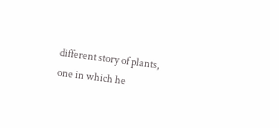different story of plants, one in which he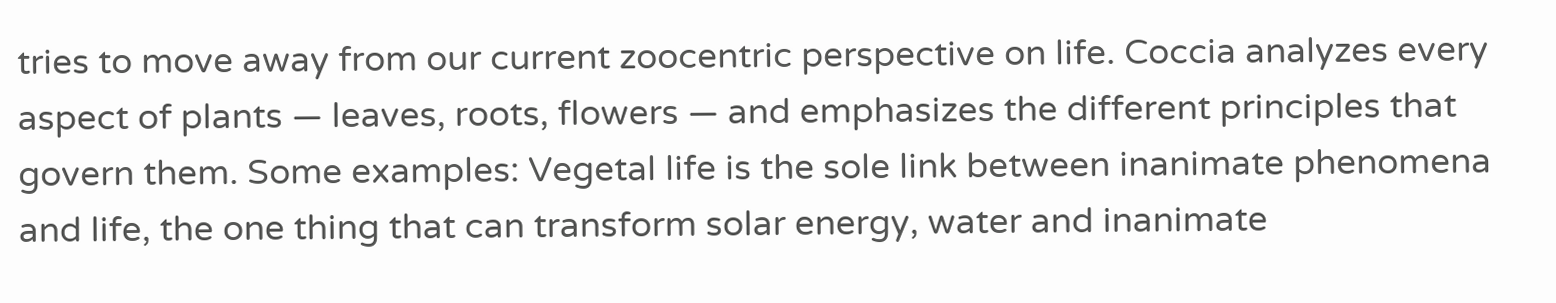tries to move away from our current zoocentric perspective on life. Coccia analyzes every aspect of plants — leaves, roots, flowers — and emphasizes the different principles that govern them. Some examples: Vegetal life is the sole link between inanimate phenomena and life, the one thing that can transform solar energy, water and inanimate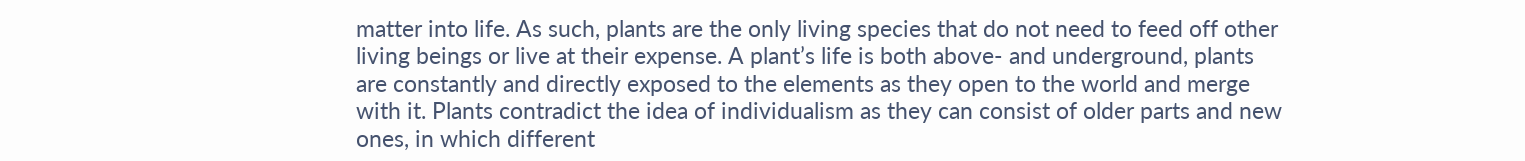matter into life. As such, plants are the only living species that do not need to feed off other living beings or live at their expense. A plant’s life is both above- and underground, plants are constantly and directly exposed to the elements as they open to the world and merge with it. Plants contradict the idea of individualism as they can consist of older parts and new ones, in which different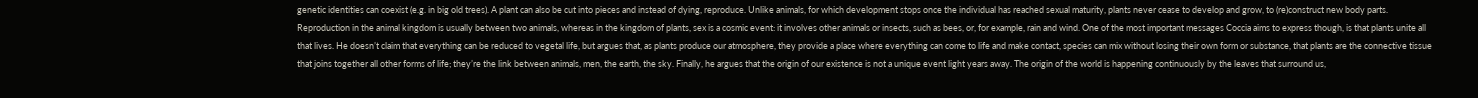genetic identities can coexist (e.g. in big old trees). A plant can also be cut into pieces and instead of dying, reproduce. Unlike animals, for which development stops once the individual has reached sexual maturity, plants never cease to develop and grow, to (re)construct new body parts. Reproduction in the animal kingdom is usually between two animals, whereas in the kingdom of plants, sex is a cosmic event: it involves other animals or insects, such as bees, or, for example, rain and wind. One of the most important messages Coccia aims to express though, is that plants unite all that lives. He doesn’t claim that everything can be reduced to vegetal life, but argues that, as plants produce our atmosphere, they provide a place where everything can come to life and make contact, species can mix without losing their own form or substance, that plants are the connective tissue that joins together all other forms of life; they’re the link between animals, men, the earth, the sky. Finally, he argues that the origin of our existence is not a unique event light years away. The origin of the world is happening continuously by the leaves that surround us,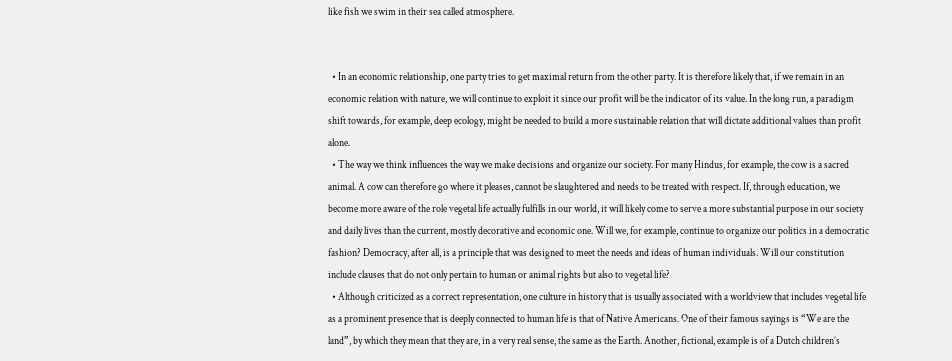like fish we swim in their sea called atmosphere.


  • In an economic relationship, one party tries to get maximal return from the other party. It is therefore likely that, if we remain in an economic relation with nature, we will continue to exploit it since our profit will be the indicator of its value. In the long run, a paradigm shift towards, for example, deep ecology, might be needed to build a more sustainable relation that will dictate additional values than profit alone.
  • The way we think influences the way we make decisions and organize our society. For many Hindus, for example, the cow is a sacred animal. A cow can therefore go where it pleases, cannot be slaughtered and needs to be treated with respect. If, through education, we become more aware of the role vegetal life actually fulfills in our world, it will likely come to serve a more substantial purpose in our society and daily lives than the current, mostly decorative and economic one. Will we, for example, continue to organize our politics in a democratic fashion? Democracy, after all, is a principle that was designed to meet the needs and ideas of human individuals. Will our constitution include clauses that do not only pertain to human or animal rights but also to vegetal life?
  • Although criticized as a correct representation, one culture in history that is usually associated with a worldview that includes vegetal life as a prominent presence that is deeply connected to human life is that of Native Americans. One of their famous sayings is “We are the land”, by which they mean that they are, in a very real sense, the same as the Earth. Another, fictional, example is of a Dutch children’s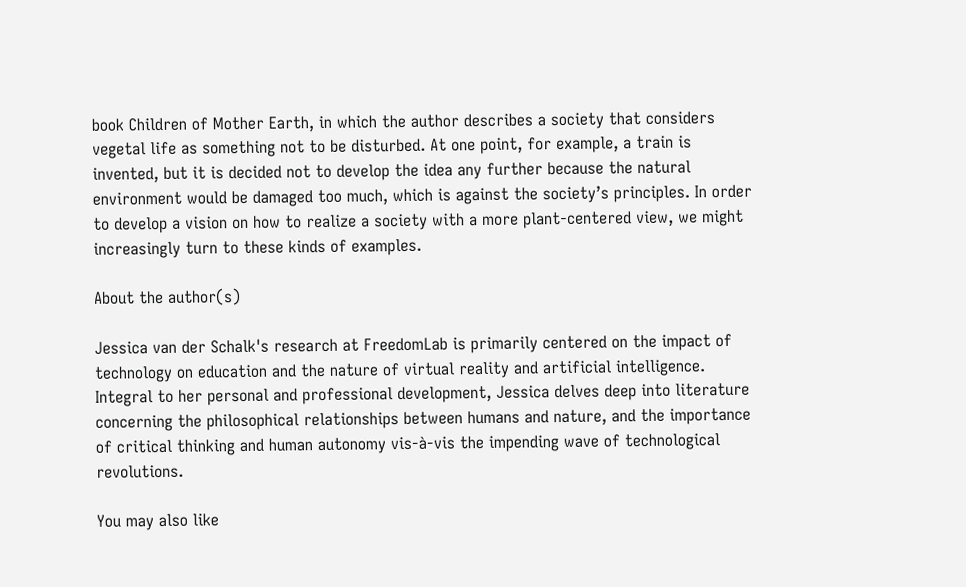book Children of Mother Earth, in which the author describes a society that considers vegetal life as something not to be disturbed. At one point, for example, a train is invented, but it is decided not to develop the idea any further because the natural environment would be damaged too much, which is against the society’s principles. In order to develop a vision on how to realize a society with a more plant-centered view, we might increasingly turn to these kinds of examples.

About the author(s)

Jessica van der Schalk's research at FreedomLab is primarily centered on the impact of technology on education and the nature of virtual reality and artificial intelligence. Integral to her personal and professional development, Jessica delves deep into literature concerning the philosophical relationships between humans and nature, and the importance of critical thinking and human autonomy vis-à-vis the impending wave of technological revolutions.

You may also like